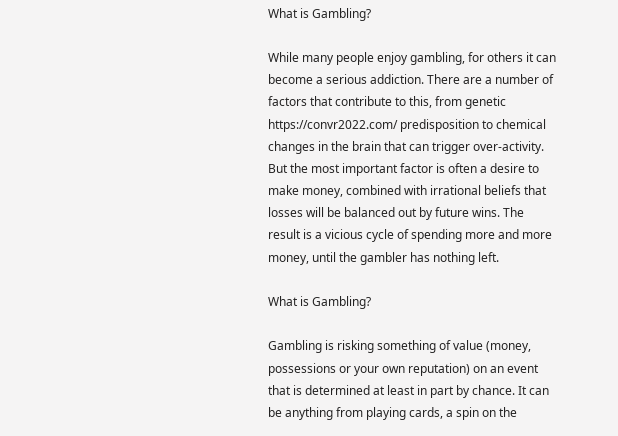What is Gambling?

While many people enjoy gambling, for others it can become a serious addiction. There are a number of factors that contribute to this, from genetic https://convr2022.com/ predisposition to chemical changes in the brain that can trigger over-activity. But the most important factor is often a desire to make money, combined with irrational beliefs that losses will be balanced out by future wins. The result is a vicious cycle of spending more and more money, until the gambler has nothing left.

What is Gambling?

Gambling is risking something of value (money, possessions or your own reputation) on an event that is determined at least in part by chance. It can be anything from playing cards, a spin on the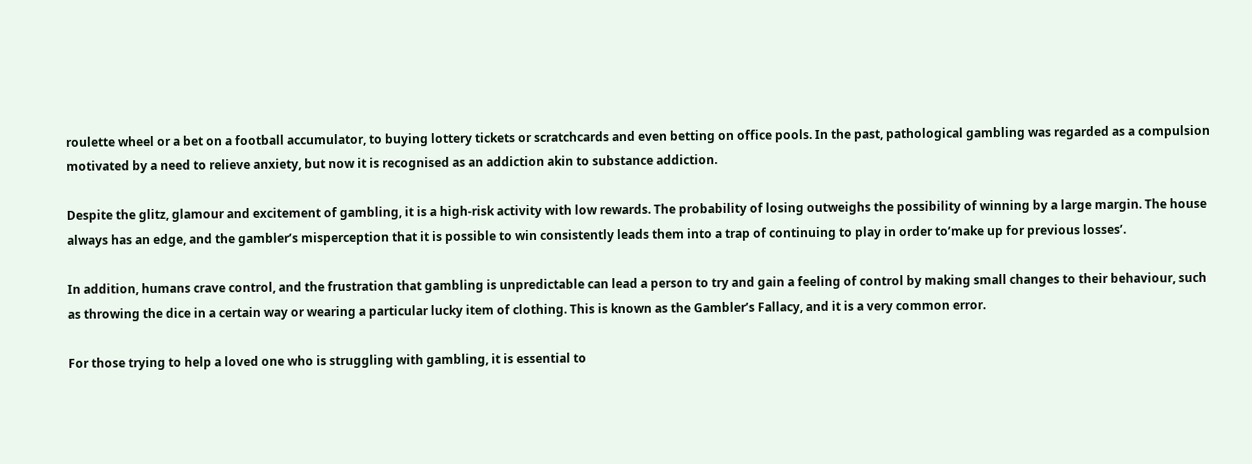roulette wheel or a bet on a football accumulator, to buying lottery tickets or scratchcards and even betting on office pools. In the past, pathological gambling was regarded as a compulsion motivated by a need to relieve anxiety, but now it is recognised as an addiction akin to substance addiction.

Despite the glitz, glamour and excitement of gambling, it is a high-risk activity with low rewards. The probability of losing outweighs the possibility of winning by a large margin. The house always has an edge, and the gambler’s misperception that it is possible to win consistently leads them into a trap of continuing to play in order to’make up for previous losses’.

In addition, humans crave control, and the frustration that gambling is unpredictable can lead a person to try and gain a feeling of control by making small changes to their behaviour, such as throwing the dice in a certain way or wearing a particular lucky item of clothing. This is known as the Gambler’s Fallacy, and it is a very common error.

For those trying to help a loved one who is struggling with gambling, it is essential to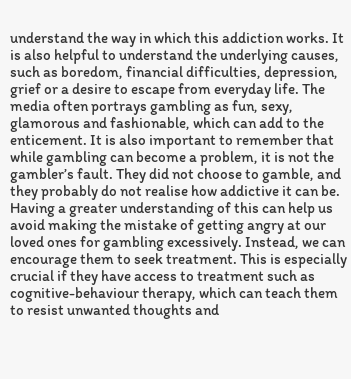understand the way in which this addiction works. It is also helpful to understand the underlying causes, such as boredom, financial difficulties, depression, grief or a desire to escape from everyday life. The media often portrays gambling as fun, sexy, glamorous and fashionable, which can add to the enticement. It is also important to remember that while gambling can become a problem, it is not the gambler’s fault. They did not choose to gamble, and they probably do not realise how addictive it can be. Having a greater understanding of this can help us avoid making the mistake of getting angry at our loved ones for gambling excessively. Instead, we can encourage them to seek treatment. This is especially crucial if they have access to treatment such as cognitive-behaviour therapy, which can teach them to resist unwanted thoughts and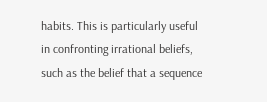habits. This is particularly useful in confronting irrational beliefs, such as the belief that a sequence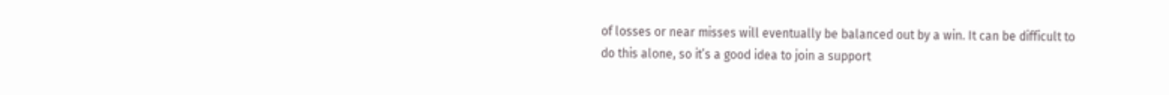of losses or near misses will eventually be balanced out by a win. It can be difficult to do this alone, so it’s a good idea to join a support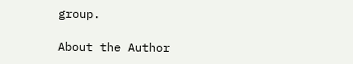group.

About the Author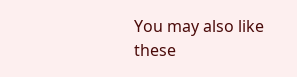You may also like these